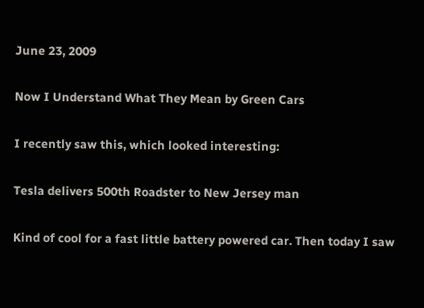June 23, 2009

Now I Understand What They Mean by Green Cars

I recently saw this, which looked interesting:

Tesla delivers 500th Roadster to New Jersey man

Kind of cool for a fast little battery powered car. Then today I saw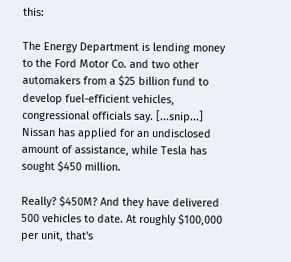this:

The Energy Department is lending money to the Ford Motor Co. and two other automakers from a $25 billion fund to develop fuel-efficient vehicles, congressional officials say. [...snip...] Nissan has applied for an undisclosed amount of assistance, while Tesla has sought $450 million.

Really? $450M? And they have delivered 500 vehicles to date. At roughly $100,000 per unit, that's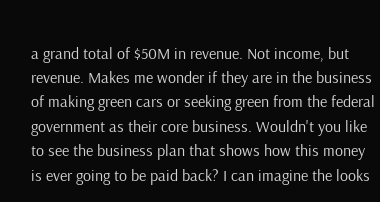a grand total of $50M in revenue. Not income, but revenue. Makes me wonder if they are in the business of making green cars or seeking green from the federal government as their core business. Wouldn't you like to see the business plan that shows how this money is ever going to be paid back? I can imagine the looks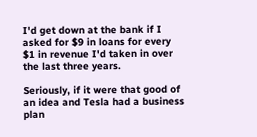I'd get down at the bank if I asked for $9 in loans for every $1 in revenue I'd taken in over the last three years.

Seriously, if it were that good of an idea and Tesla had a business plan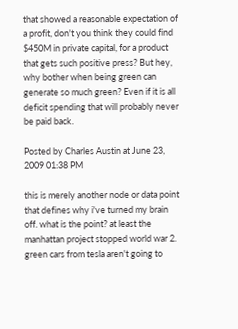that showed a reasonable expectation of a profit, don't you think they could find $450M in private capital, for a product that gets such positive press? But hey, why bother when being green can generate so much green? Even if it is all deficit spending that will probably never be paid back.

Posted by Charles Austin at June 23, 2009 01:38 PM

this is merely another node or data point that defines why i've turned my brain off. what is the point? at least the manhattan project stopped world war 2. green cars from tesla aren't going to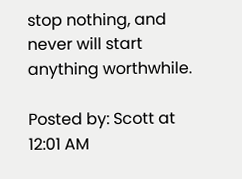stop nothing, and never will start anything worthwhile.

Posted by: Scott at 12:01 AM